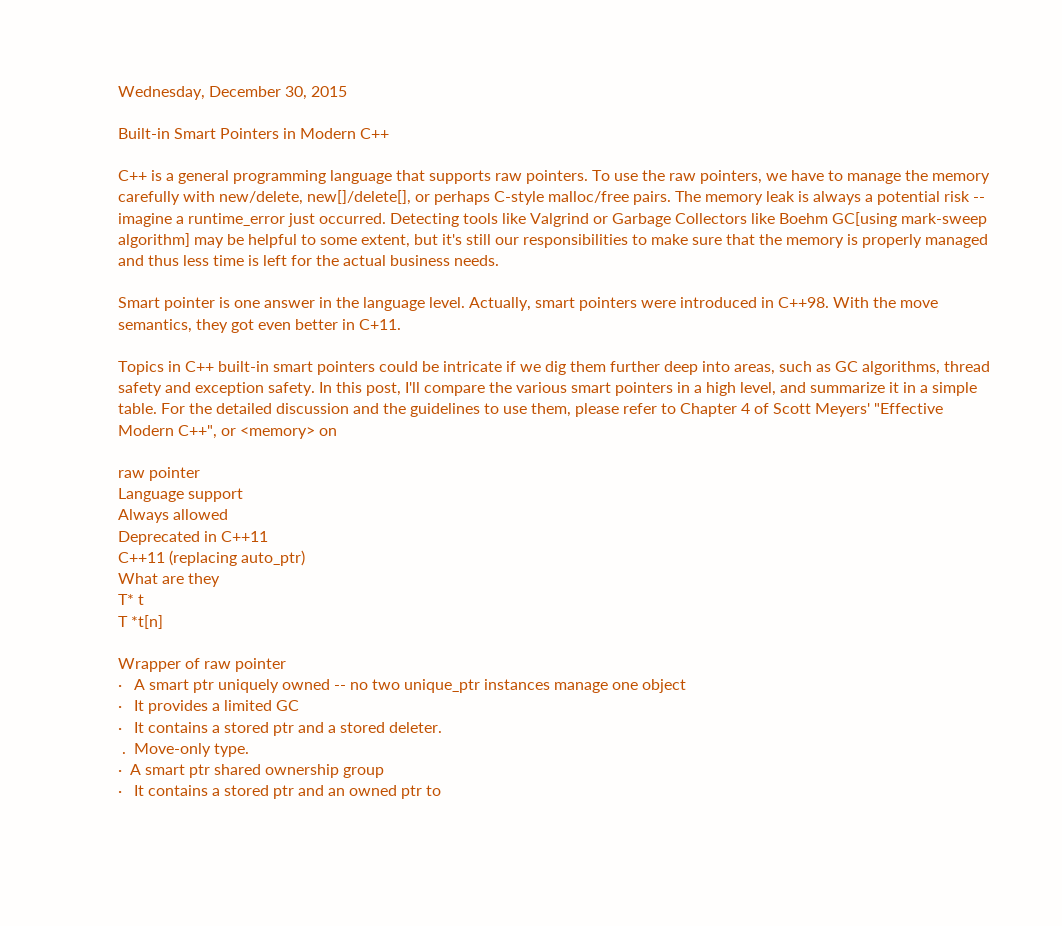Wednesday, December 30, 2015

Built-in Smart Pointers in Modern C++

C++ is a general programming language that supports raw pointers. To use the raw pointers, we have to manage the memory carefully with new/delete, new[]/delete[], or perhaps C-style malloc/free pairs. The memory leak is always a potential risk -- imagine a runtime_error just occurred. Detecting tools like Valgrind or Garbage Collectors like Boehm GC[using mark-sweep algorithm] may be helpful to some extent, but it's still our responsibilities to make sure that the memory is properly managed and thus less time is left for the actual business needs.

Smart pointer is one answer in the language level. Actually, smart pointers were introduced in C++98. With the move semantics, they got even better in C+11.

Topics in C++ built-in smart pointers could be intricate if we dig them further deep into areas, such as GC algorithms, thread safety and exception safety. In this post, I'll compare the various smart pointers in a high level, and summarize it in a simple table. For the detailed discussion and the guidelines to use them, please refer to Chapter 4 of Scott Meyers' "Effective Modern C++", or <memory> on

raw pointer
Language support
Always allowed
Deprecated in C++11
C++11 (replacing auto_ptr)
What are they
T* t
T *t[n]

Wrapper of raw pointer
·   A smart ptr uniquely owned -- no two unique_ptr instances manage one object
·   It provides a limited GC
·   It contains a stored ptr and a stored deleter.
 .  Move-only type.
·  A smart ptr shared ownership group
·   It contains a stored ptr and an owned ptr to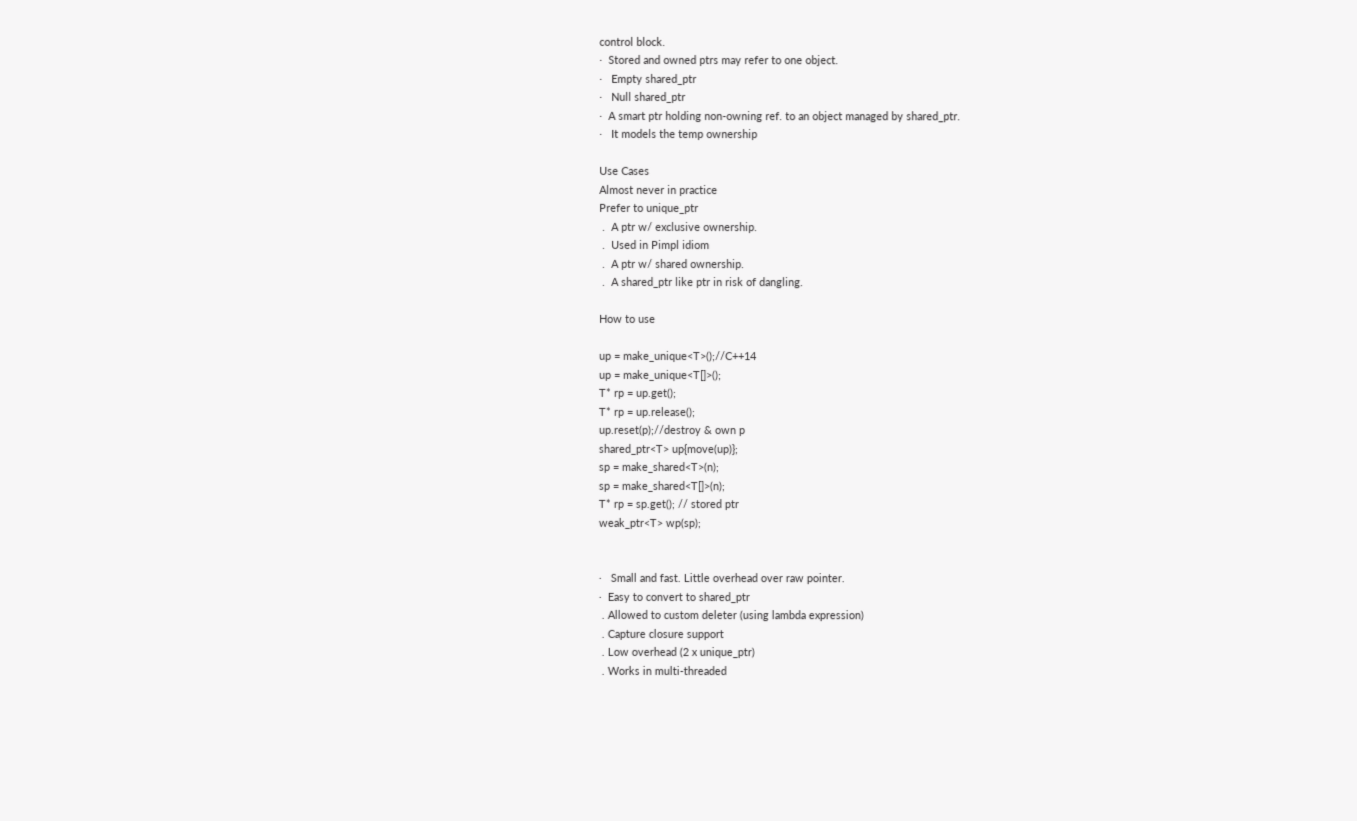control block.
·  Stored and owned ptrs may refer to one object.
·   Empty shared_ptr
·   Null shared_ptr
·  A smart ptr holding non-owning ref. to an object managed by shared_ptr.
·   It models the temp ownership

Use Cases
Almost never in practice
Prefer to unique_ptr
 .  A ptr w/ exclusive ownership.
 .  Used in Pimpl idiom
 .  A ptr w/ shared ownership.
 .  A shared_ptr like ptr in risk of dangling.

How to use

up = make_unique<T>();//C++14
up = make_unique<T[]>();
T* rp = up.get();
T* rp = up.release();
up.reset(p);//destroy & own p
shared_ptr<T> up{move(up)};
sp = make_shared<T>(n);
sp = make_shared<T[]>(n);
T* rp = sp.get(); // stored ptr
weak_ptr<T> wp(sp);


·   Small and fast. Little overhead over raw pointer.
·  Easy to convert to shared_ptr
 . Allowed to custom deleter (using lambda expression)
 . Capture closure support
 . Low overhead (2 x unique_ptr)
 . Works in multi-threaded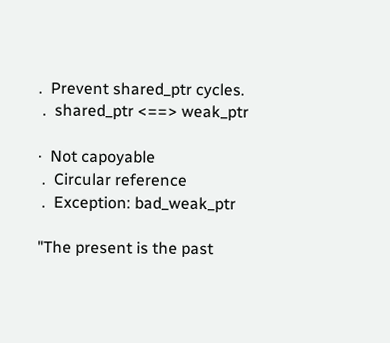.  Prevent shared_ptr cycles.
 .  shared_ptr <==> weak_ptr

·  Not capoyable
 .  Circular reference
 .  Exception: bad_weak_ptr

"The present is the past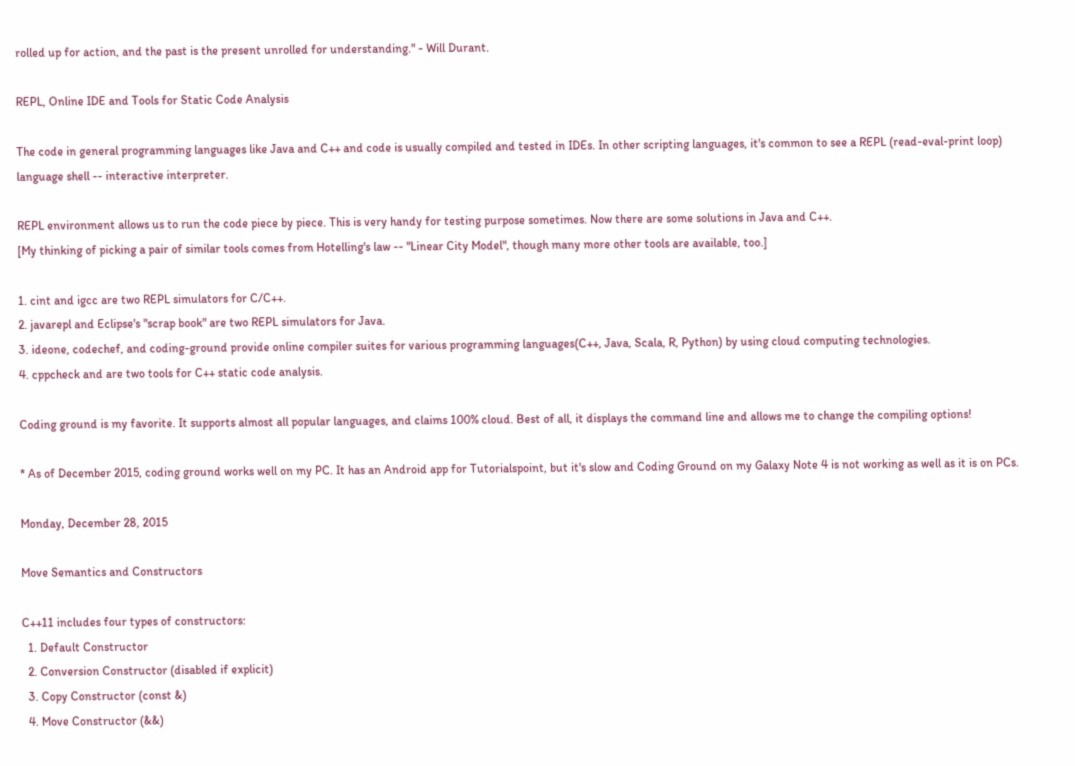rolled up for action, and the past is the present unrolled for understanding." - Will Durant.

REPL, Online IDE and Tools for Static Code Analysis

The code in general programming languages like Java and C++ and code is usually compiled and tested in IDEs. In other scripting languages, it's common to see a REPL (read-eval-print loop) language shell -- interactive interpreter.

REPL environment allows us to run the code piece by piece. This is very handy for testing purpose sometimes. Now there are some solutions in Java and C++.
[My thinking of picking a pair of similar tools comes from Hotelling's law -- "Linear City Model", though many more other tools are available, too.]

1. cint and igcc are two REPL simulators for C/C++.
2. javarepl and Eclipse's "scrap book" are two REPL simulators for Java.
3. ideone, codechef, and coding-ground provide online compiler suites for various programming languages(C++, Java, Scala, R, Python) by using cloud computing technologies.
4. cppcheck and are two tools for C++ static code analysis.

Coding ground is my favorite. It supports almost all popular languages, and claims 100% cloud. Best of all, it displays the command line and allows me to change the compiling options!

* As of December 2015, coding ground works well on my PC. It has an Android app for Tutorialspoint, but it's slow and Coding Ground on my Galaxy Note 4 is not working as well as it is on PCs.

Monday, December 28, 2015

Move Semantics and Constructors

C++11 includes four types of constructors:
  1. Default Constructor
  2. Conversion Constructor (disabled if explicit)
  3. Copy Constructor (const &)
  4. Move Constructor (&&)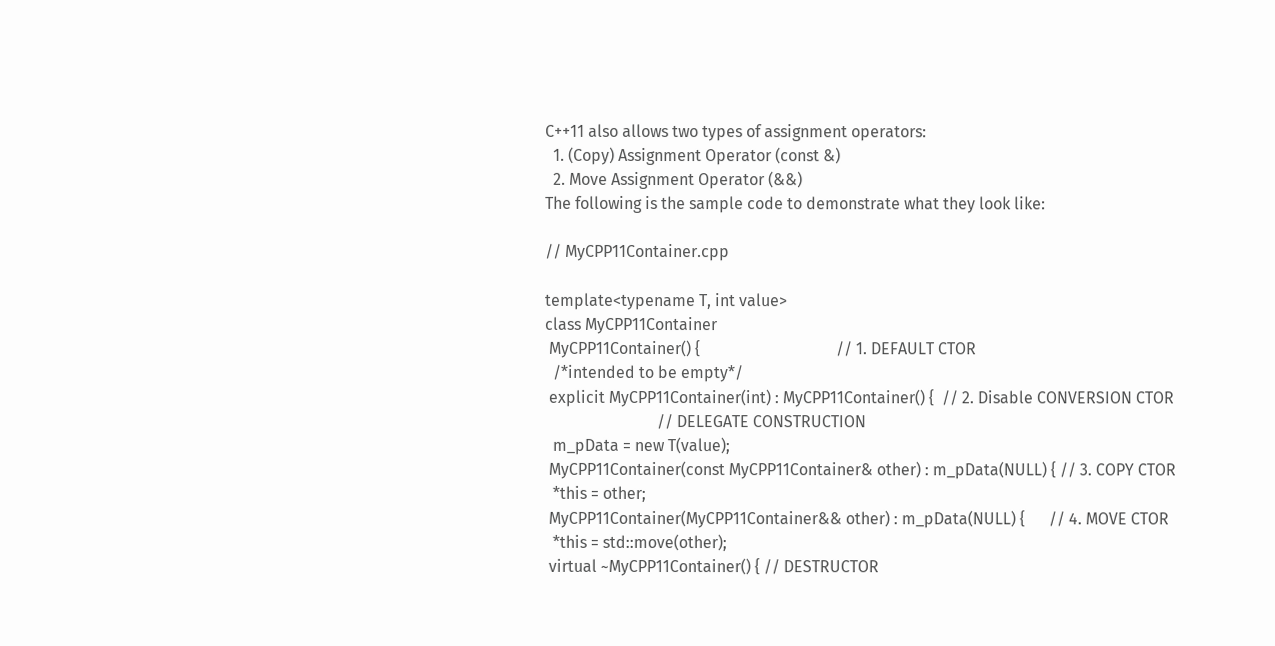C++11 also allows two types of assignment operators:
  1. (Copy) Assignment Operator (const &)
  2. Move Assignment Operator (&&)
The following is the sample code to demonstrate what they look like:

// MyCPP11Container.cpp

template<typename T, int value>
class MyCPP11Container
 MyCPP11Container() {                                  // 1. DEFAULT CTOR
  /*intended to be empty*/
 explicit MyCPP11Container(int) : MyCPP11Container() {  // 2. Disable CONVERSION CTOR
                            // DELEGATE CONSTRUCTION
  m_pData = new T(value);
 MyCPP11Container(const MyCPP11Container& other) : m_pData(NULL) { // 3. COPY CTOR
  *this = other;
 MyCPP11Container(MyCPP11Container&& other) : m_pData(NULL) {      // 4. MOVE CTOR
  *this = std::move(other);
 virtual ~MyCPP11Container() { // DESTRUCTOR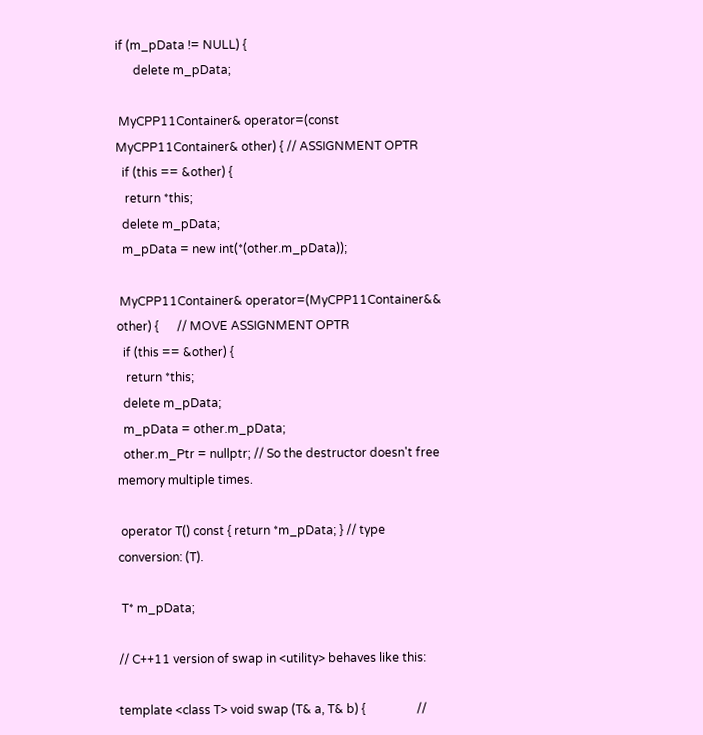if (m_pData != NULL) {
      delete m_pData;

 MyCPP11Container& operator=(const MyCPP11Container& other) { // ASSIGNMENT OPTR
  if (this == &other) {
   return *this;
  delete m_pData;
  m_pData = new int(*(other.m_pData));

 MyCPP11Container& operator=(MyCPP11Container&& other) {      // MOVE ASSIGNMENT OPTR
  if (this == &other) {
   return *this;
  delete m_pData;
  m_pData = other.m_pData;
  other.m_Ptr = nullptr; // So the destructor doesn't free memory multiple times.

 operator T() const { return *m_pData; } // type conversion: (T).

 T* m_pData;

// C++11 version of swap in <utility> behaves like this:

template <class T> void swap (T& a, T& b) {                 //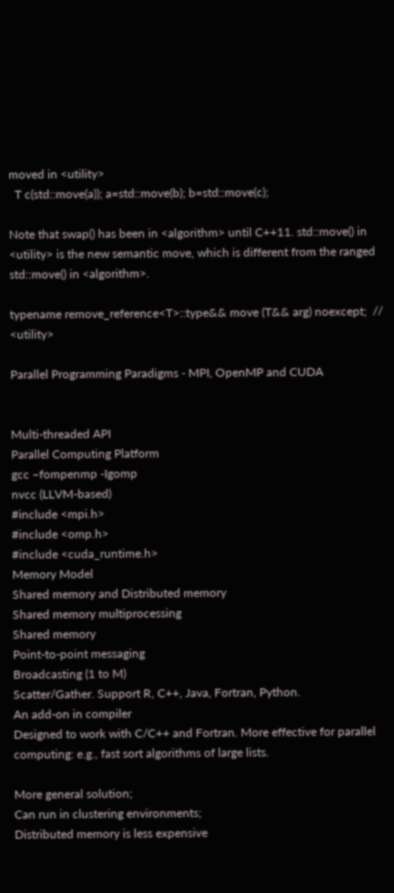moved in <utility>
  T c(std::move(a)); a=std::move(b); b=std::move(c);

Note that swap() has been in <algorithm> until C++11. std::move() in <utility> is the new semantic move, which is different from the ranged std::move() in <algorithm>.

typename remove_reference<T>::type&& move (T&& arg) noexcept;  // <utility>

Parallel Programming Paradigms - MPI, OpenMP and CUDA


Multi-threaded API
Parallel Computing Platform
gcc –fompenmp -Igomp
nvcc (LLVM-based)
#include <mpi.h>
#include <omp.h>
#include <cuda_runtime.h>
Memory Model
Shared memory and Distributed memory
Shared memory multiprocessing
Shared memory
Point-to-point messaging
Broadcasting (1 to M)
Scatter/Gather. Support R, C++, Java, Fortran, Python.
An add-on in compiler
Designed to work with C/C++ and Fortran. More effective for parallel computing: e.g., fast sort algorithms of large lists.

More general solution;
Can run in clustering environments;
Distributed memory is less expensive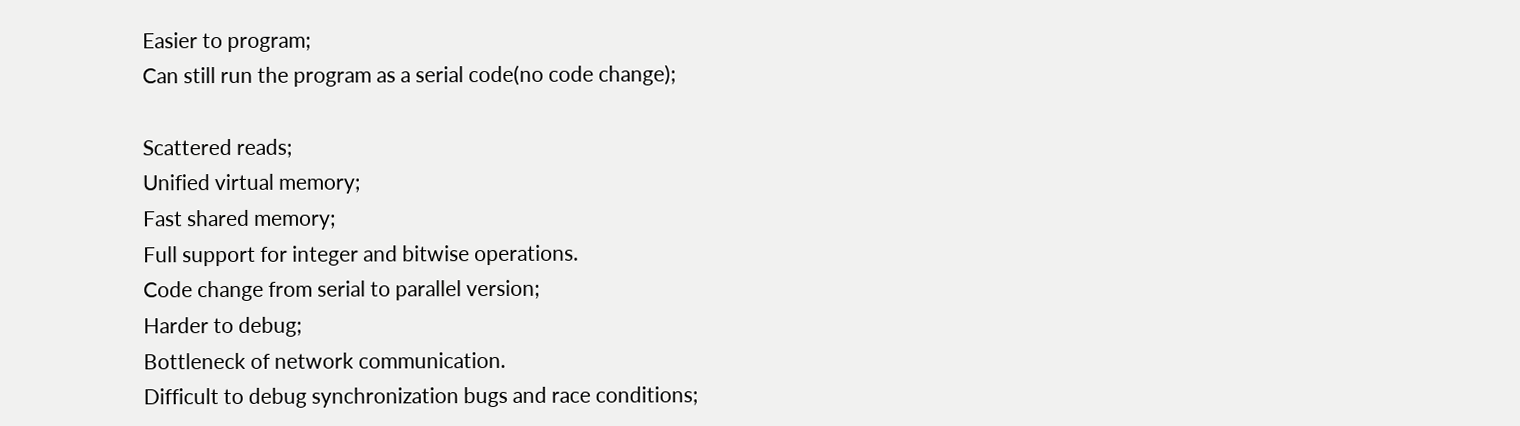Easier to program;
Can still run the program as a serial code(no code change);

Scattered reads;
Unified virtual memory;
Fast shared memory;
Full support for integer and bitwise operations.
Code change from serial to parallel version;
Harder to debug;
Bottleneck of network communication.
Difficult to debug synchronization bugs and race conditions;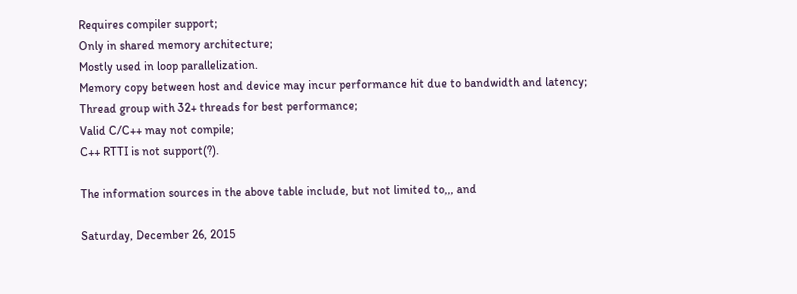Requires compiler support;
Only in shared memory architecture;
Mostly used in loop parallelization.
Memory copy between host and device may incur performance hit due to bandwidth and latency;
Thread group with 32+ threads for best performance;
Valid C/C++ may not compile;
C++ RTTI is not support(?).

The information sources in the above table include, but not limited to,,, and

Saturday, December 26, 2015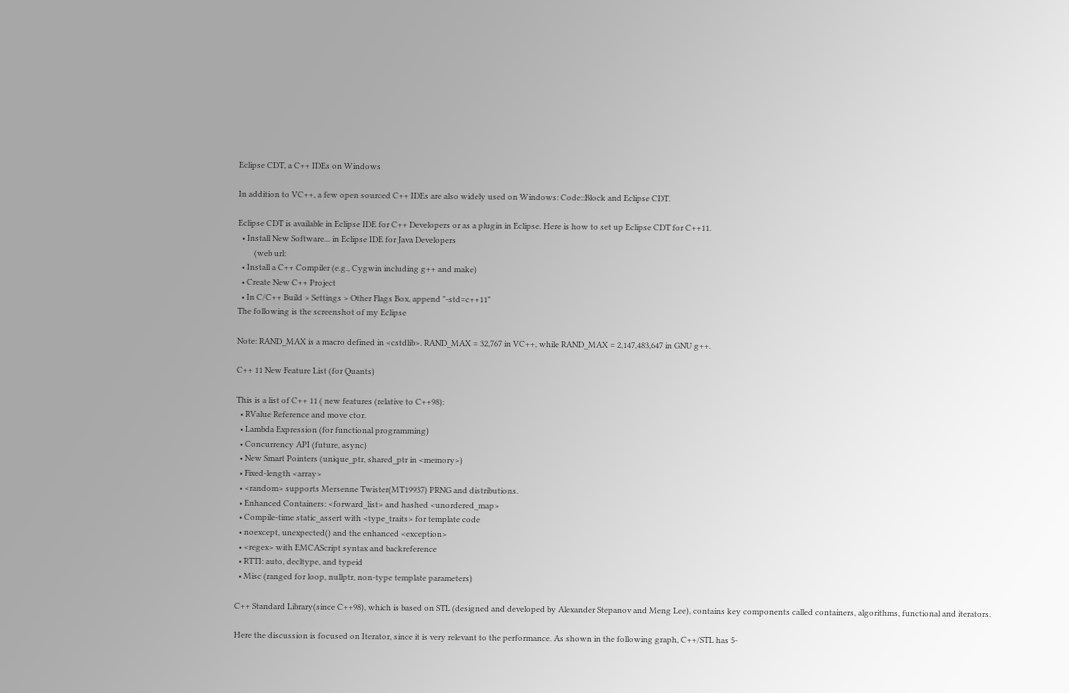Eclipse CDT, a C++ IDEs on Windows

In addition to VC++, a few open sourced C++ IDEs are also widely used on Windows: Code::Block and Eclipse CDT.

Eclipse CDT is available in Eclipse IDE for C++ Developers or as a plugin in Eclipse. Here is how to set up Eclipse CDT for C++11.
  • Install New Software... in Eclipse IDE for Java Developers
        (web url:
  • Install a C++ Compiler (e.g., Cygwin including g++ and make)
  • Create New C++ Project
  • In C/C++ Build > Settings > Other Flags Box, append "-std=c++11"
The following is the screenshot of my Eclipse

Note: RAND_MAX is a macro defined in <cstdlib>. RAND_MAX = 32,767 in VC++, while RAND_MAX = 2,147,483,647 in GNU g++.

C++ 11 New Feature List (for Quants)

This is a list of C++ 11 ( new features (relative to C++98):
  • RValue Reference and move ctor.
  • Lambda Expression (for functional programming)
  • Concurrency API (future, async)
  • New Smart Pointers (unique_ptr, shared_ptr in <memory>)
  • Fixed-length <array>
  • <random> supports Mersenne Twister(MT19937) PRNG and distributions.
  • Enhanced Containers: <forward_list> and hashed <unordered_map>
  • Compile-time static_assert with <type_traits> for template code
  • noexcept, unexpected() and the enhanced <exception>
  • <regex> with EMCAScript syntax and backreference
  • RTTI: auto, decltype, and typeid
  • Misc (ranged for loop, nullptr, non-type template parameters)

C++ Standard Library(since C++98), which is based on STL (designed and developed by Alexander Stepanov and Meng Lee), contains key components called containers, algorithms, functional and iterators.

Here the discussion is focused on Iterator, since it is very relevant to the performance. As shown in the following graph, C++/STL has 5-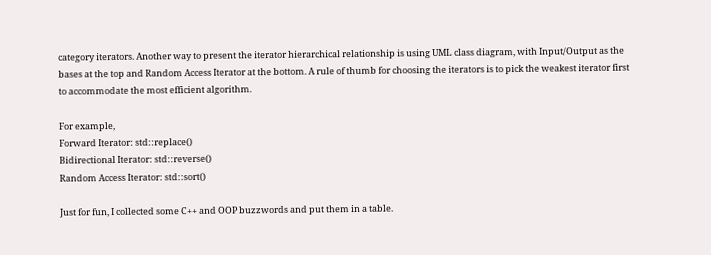category iterators. Another way to present the iterator hierarchical relationship is using UML class diagram, with Input/Output as the bases at the top and Random Access Iterator at the bottom. A rule of thumb for choosing the iterators is to pick the weakest iterator first to accommodate the most efficient algorithm.

For example,
Forward Iterator: std::replace()
Bidirectional Iterator: std::reverse()
Random Access Iterator: std::sort()

Just for fun, I collected some C++ and OOP buzzwords and put them in a table.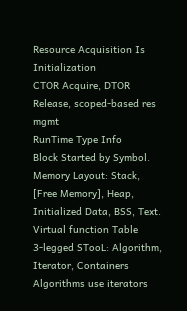Resource Acquisition Is Initialization
CTOR Acquire, DTOR Release, scoped-based res mgmt
RunTime Type Info
Block Started by Symbol. Memory Layout: Stack, [Free Memory], Heap, Initialized Data, BSS, Text.
Virtual function Table
3-legged STooL: Algorithm, Iterator, Containers
Algorithms use iterators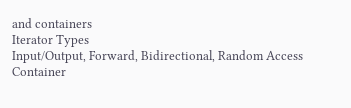and containers
Iterator Types
Input/Output, Forward, Bidirectional, Random Access
Container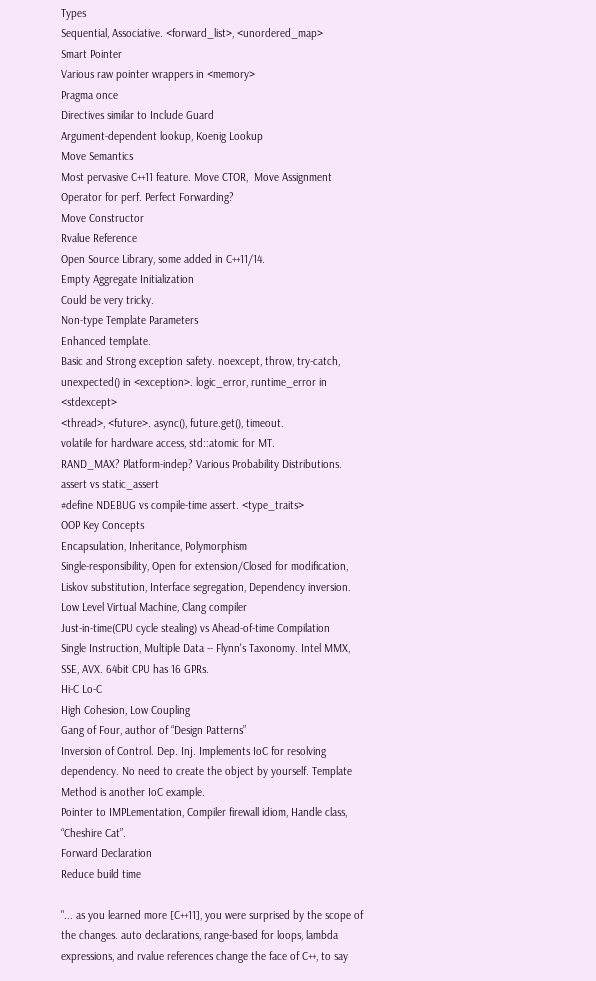Types
Sequential, Associative. <forward_list>, <unordered_map>
Smart Pointer
Various raw pointer wrappers in <memory>
Pragma once
Directives similar to Include Guard
Argument-dependent lookup, Koenig Lookup
Move Semantics
Most pervasive C++11 feature. Move CTOR,  Move Assignment Operator for perf. Perfect Forwarding?
Move Constructor
Rvalue Reference
Open Source Library, some added in C++11/14.
Empty Aggregate Initialization
Could be very tricky.
Non-type Template Parameters
Enhanced template.
Basic and Strong exception safety. noexcept, throw, try-catch, unexpected() in <exception>. logic_error, runtime_error in <stdexcept>
<thread>, <future>. async(), future.get(), timeout.
volatile for hardware access, std::atomic for MT.
RAND_MAX? Platform-indep? Various Probability Distributions.
assert vs static_assert
#define NDEBUG vs compile-time assert. <type_traits>
OOP Key Concepts
Encapsulation, Inheritance, Polymorphism
Single-responsibility, Open for extension/Closed for modification, Liskov substitution, Interface segregation, Dependency inversion.
Low Level Virtual Machine, Clang compiler
Just-in-time(CPU cycle stealing) vs Ahead-of-time Compilation
Single Instruction, Multiple Data -- Flynn's Taxonomy. Intel MMX, SSE, AVX. 64bit CPU has 16 GPRs.
Hi-C Lo-C
High Cohesion, Low Coupling
Gang of Four, author of “Design Patterns”
Inversion of Control. Dep. Inj. Implements IoC for resolving dependency. No need to create the object by yourself. Template Method is another IoC example.
Pointer to IMPLementation, Compiler firewall idiom, Handle class, “Cheshire Cat”.
Forward Declaration
Reduce build time

"... as you learned more [C++11], you were surprised by the scope of the changes. auto declarations, range-based for loops, lambda expressions, and rvalue references change the face of C++, to say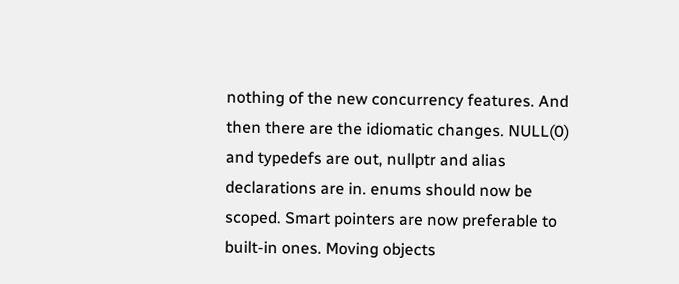nothing of the new concurrency features. And then there are the idiomatic changes. NULL(0) and typedefs are out, nullptr and alias declarations are in. enums should now be scoped. Smart pointers are now preferable to built-in ones. Moving objects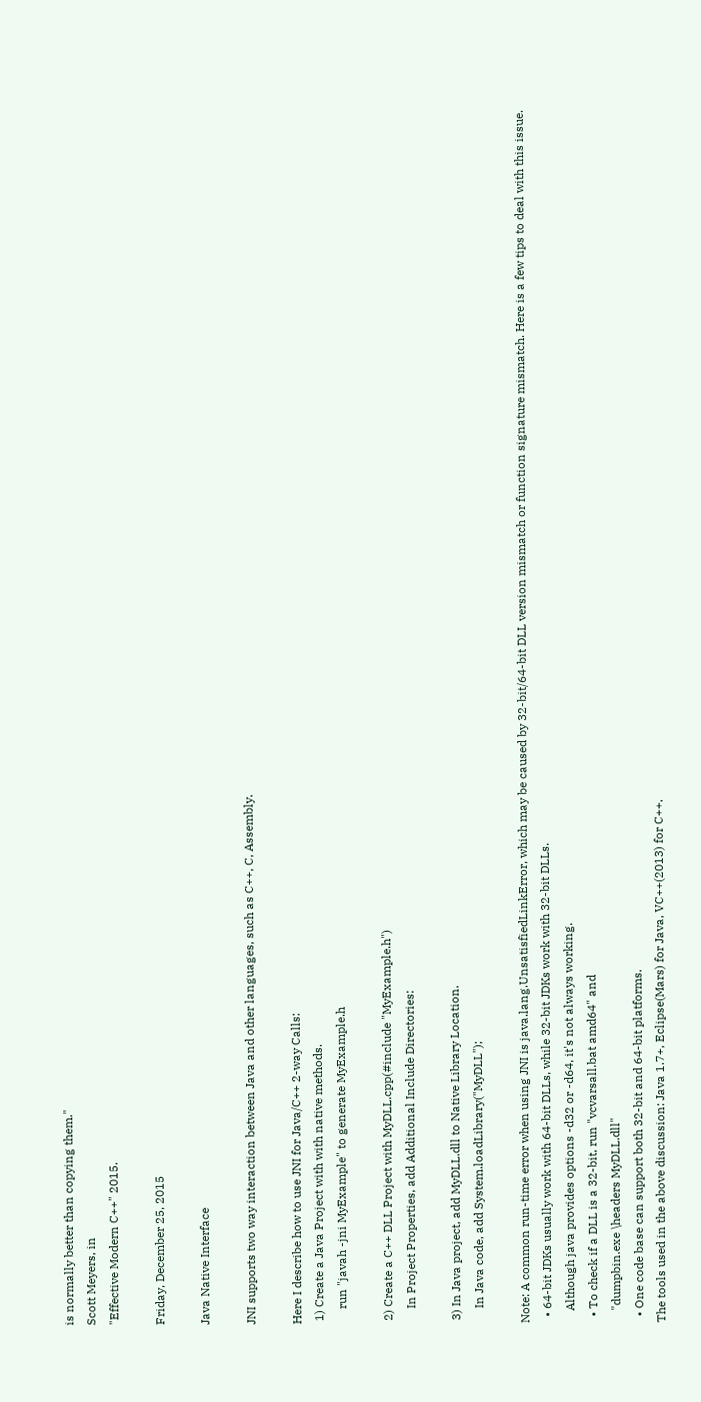is normally better than copying them."
Scott Meyers, in
"Effective Modern C++" 2015.

Friday, December 25, 2015

Java Native Interface

JNI supports two way interaction between Java and other languages, such as C++, C, Assembly.

Here I describe how to use JNI for Java/C++ 2-way Calls:
 1) Create a Java Project with with native methods.
     run "javah -jni MyExample" to generate MyExample.h

 2) Create a C++ DLL Project with MyDLL.cpp(#include "MyExample.h")
     In Project Properties, add Additional Include Directories:

 3) In Java project, add MyDLL.dll to Native Library Location.
     In Java code, add System.loadLibrary("MyDLL");

Note: A common run-time error when using JNI is java.lang.UnsatisfiedLinkError, which may be caused by 32-bit/64-bit DLL version mismatch or function signature mismatch. Here is a few tips to deal with this issue.
  • 64-bit JDKs usually work with 64-bit DLLs, while 32-bit JDKs work with 32-bit DLLs.
    Although java provides options -d32 or -d64, it's not always working.
  • To check if a DLL is a 32-bit, run "vcvarsall.bat amd64" and
    "dumpbin.exe \headers MyDLL.dll"
  • One code base can support both 32-bit and 64-bit platforms.
The tools used in the above discussion: Java 1.7+, Eclipse(Mars) for Java, VC++(2013) for C++.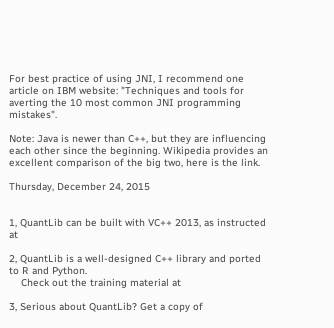For best practice of using JNI, I recommend one article on IBM website: "Techniques and tools for averting the 10 most common JNI programming mistakes".

Note: Java is newer than C++, but they are influencing each other since the beginning. Wikipedia provides an excellent comparison of the big two, here is the link.

Thursday, December 24, 2015


1, QuantLib can be built with VC++ 2013, as instructed at

2, QuantLib is a well-designed C++ library and ported to R and Python.
    Check out the training material at

3, Serious about QuantLib? Get a copy of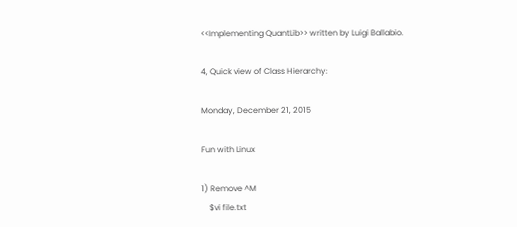<<Implementing QuantLib>> written by Luigi Ballabio.

4, Quick view of Class Hierarchy:

Monday, December 21, 2015

Fun with Linux

1) Remove ^M
    $vi file.txt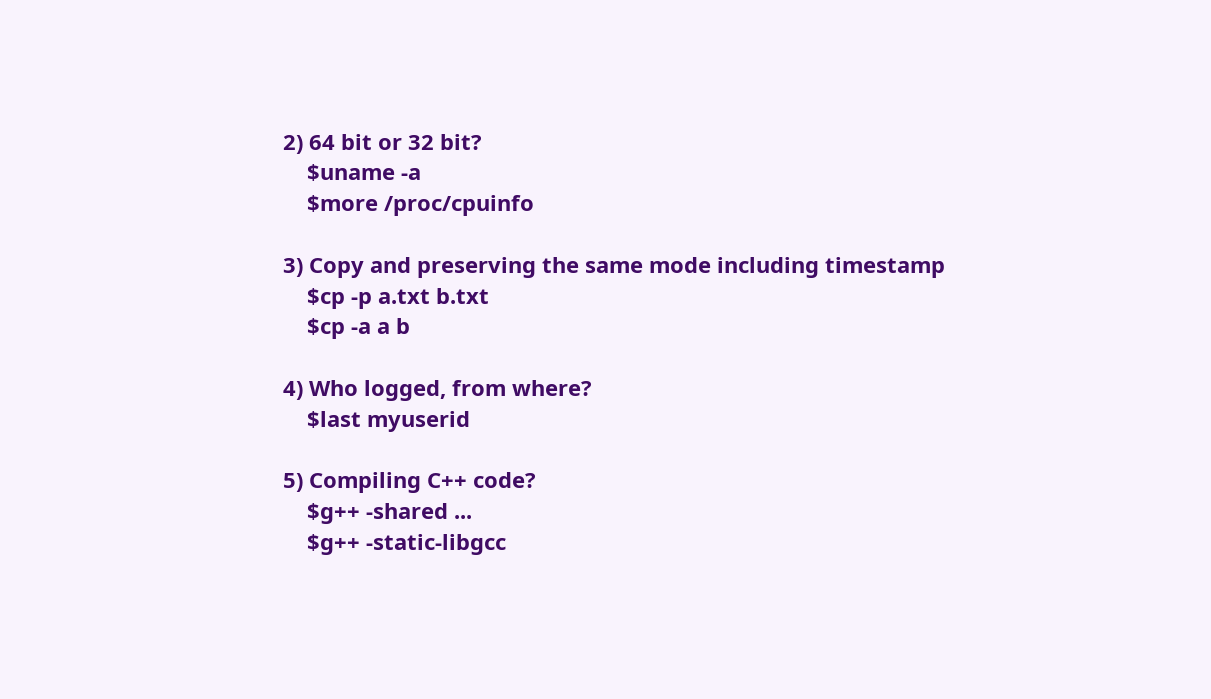2) 64 bit or 32 bit?
    $uname -a
    $more /proc/cpuinfo

3) Copy and preserving the same mode including timestamp
    $cp -p a.txt b.txt
    $cp -a a b

4) Who logged, from where?
    $last myuserid

5) Compiling C++ code?
    $g++ -shared ...
    $g++ -static-libgcc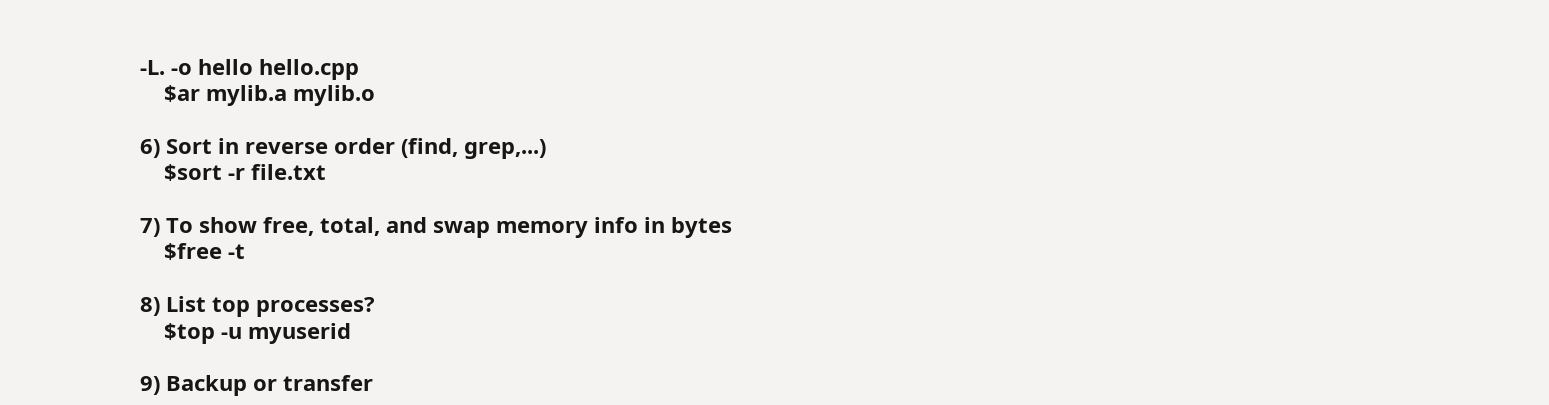-L. -o hello hello.cpp
    $ar mylib.a mylib.o

6) Sort in reverse order (find, grep,...)
    $sort -r file.txt

7) To show free, total, and swap memory info in bytes
    $free -t

8) List top processes?
    $top -u myuserid

9) Backup or transfer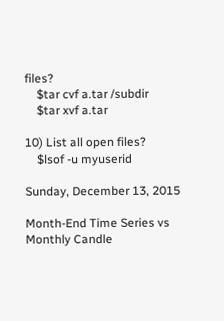files?
    $tar cvf a.tar /subdir
    $tar xvf a.tar

10) List all open files?
    $lsof -u myuserid

Sunday, December 13, 2015

Month-End Time Series vs Monthly Candle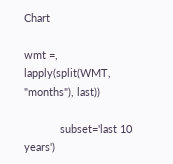Chart

wmt =, lapply(split(WMT, "months"), last))

            subset='last 10 years')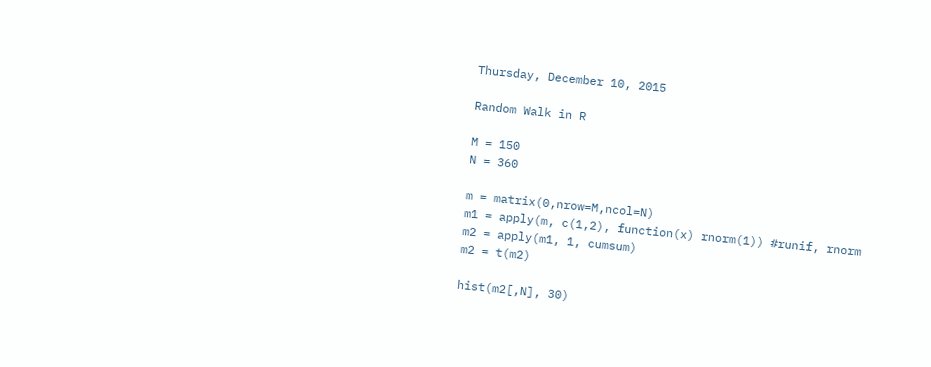Thursday, December 10, 2015

Random Walk in R

M = 150
N = 360

m = matrix(0,nrow=M,ncol=N)
m1 = apply(m, c(1,2), function(x) rnorm(1)) #runif, rnorm
m2 = apply(m1, 1, cumsum)
m2 = t(m2)

hist(m2[,N], 30)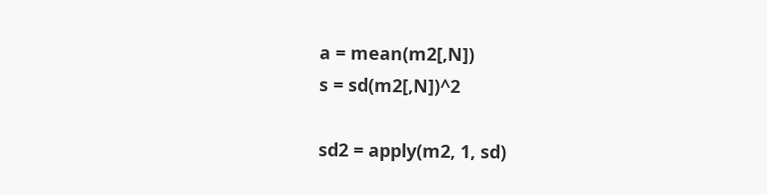a = mean(m2[,N])
s = sd(m2[,N])^2

sd2 = apply(m2, 1, sd)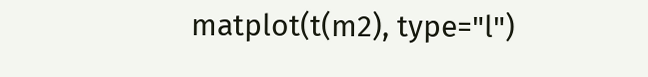matplot(t(m2), type="l")